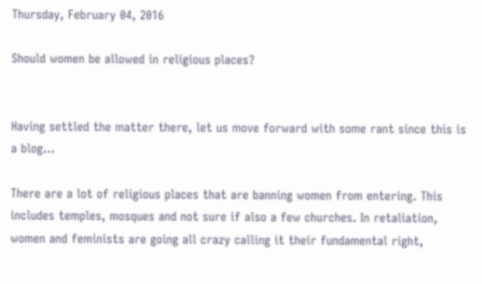Thursday, February 04, 2016

Should women be allowed in religious places?


Having settled the matter there, let us move forward with some rant since this is a blog...

There are a lot of religious places that are banning women from entering. This includes temples, mosques and not sure if also a few churches. In retaliation, women and feminists are going all crazy calling it their fundamental right,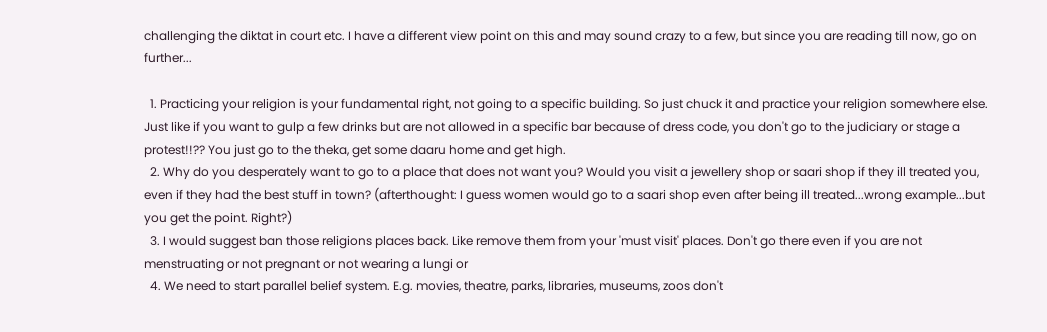challenging the diktat in court etc. I have a different view point on this and may sound crazy to a few, but since you are reading till now, go on further...

  1. Practicing your religion is your fundamental right, not going to a specific building. So just chuck it and practice your religion somewhere else. Just like if you want to gulp a few drinks but are not allowed in a specific bar because of dress code, you don't go to the judiciary or stage a protest!!?? You just go to the theka, get some daaru home and get high.
  2. Why do you desperately want to go to a place that does not want you? Would you visit a jewellery shop or saari shop if they ill treated you, even if they had the best stuff in town? (afterthought: I guess women would go to a saari shop even after being ill treated...wrong example...but you get the point. Right?)
  3. I would suggest ban those religions places back. Like remove them from your 'must visit' places. Don't go there even if you are not menstruating or not pregnant or not wearing a lungi or
  4. We need to start parallel belief system. E.g. movies, theatre, parks, libraries, museums, zoos don't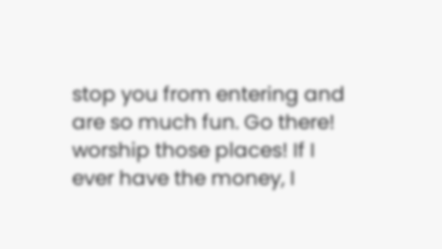stop you from entering and are so much fun. Go there! worship those places! If I ever have the money, I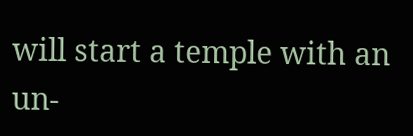will start a temple with an un-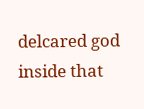delcared god inside that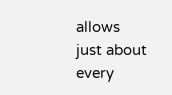allows just about every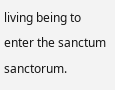living being to enter the sanctum sanctorum.